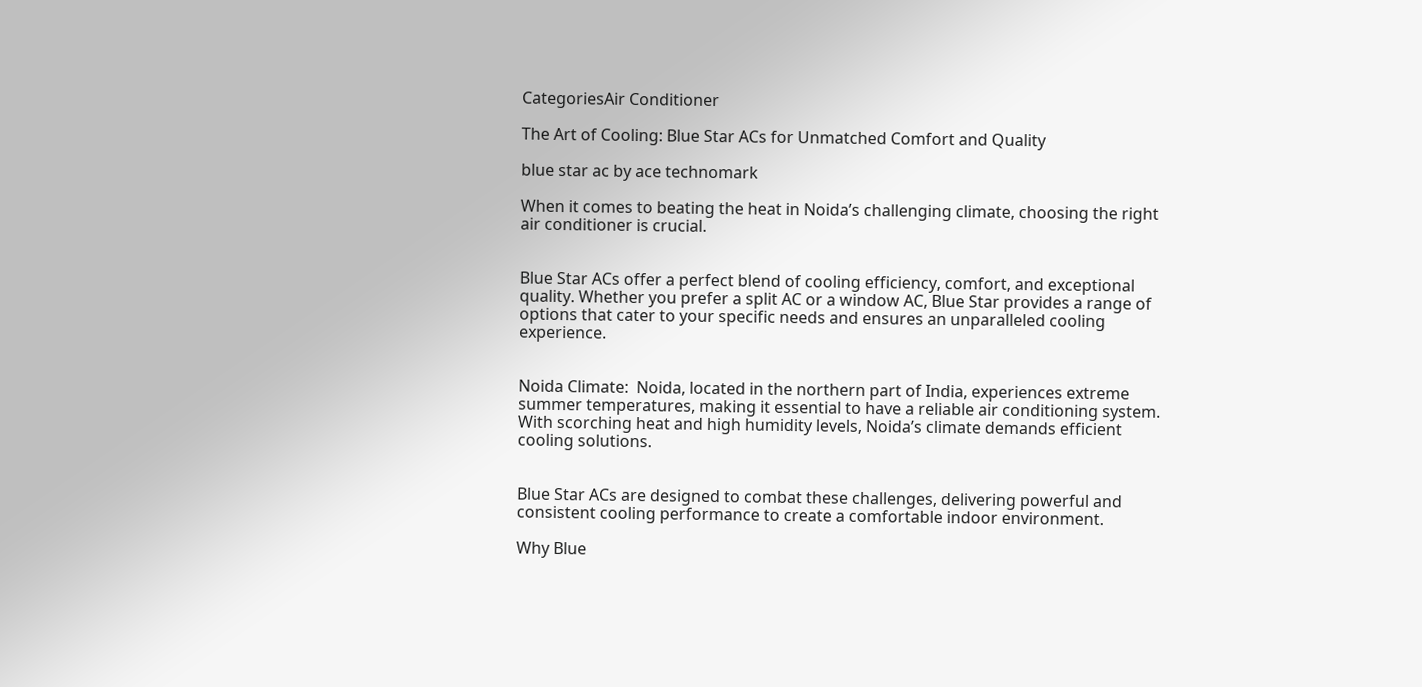CategoriesAir Conditioner

The Art of Cooling: Blue Star ACs for Unmatched Comfort and Quality

blue star ac by ace technomark

When it comes to beating the heat in Noida’s challenging climate, choosing the right air conditioner is crucial.


Blue Star ACs offer a perfect blend of cooling efficiency, comfort, and exceptional quality. Whether you prefer a split AC or a window AC, Blue Star provides a range of options that cater to your specific needs and ensures an unparalleled cooling experience.


Noida Climate:  Noida, located in the northern part of India, experiences extreme summer temperatures, making it essential to have a reliable air conditioning system. With scorching heat and high humidity levels, Noida’s climate demands efficient cooling solutions.


Blue Star ACs are designed to combat these challenges, delivering powerful and consistent cooling performance to create a comfortable indoor environment.

Why Blue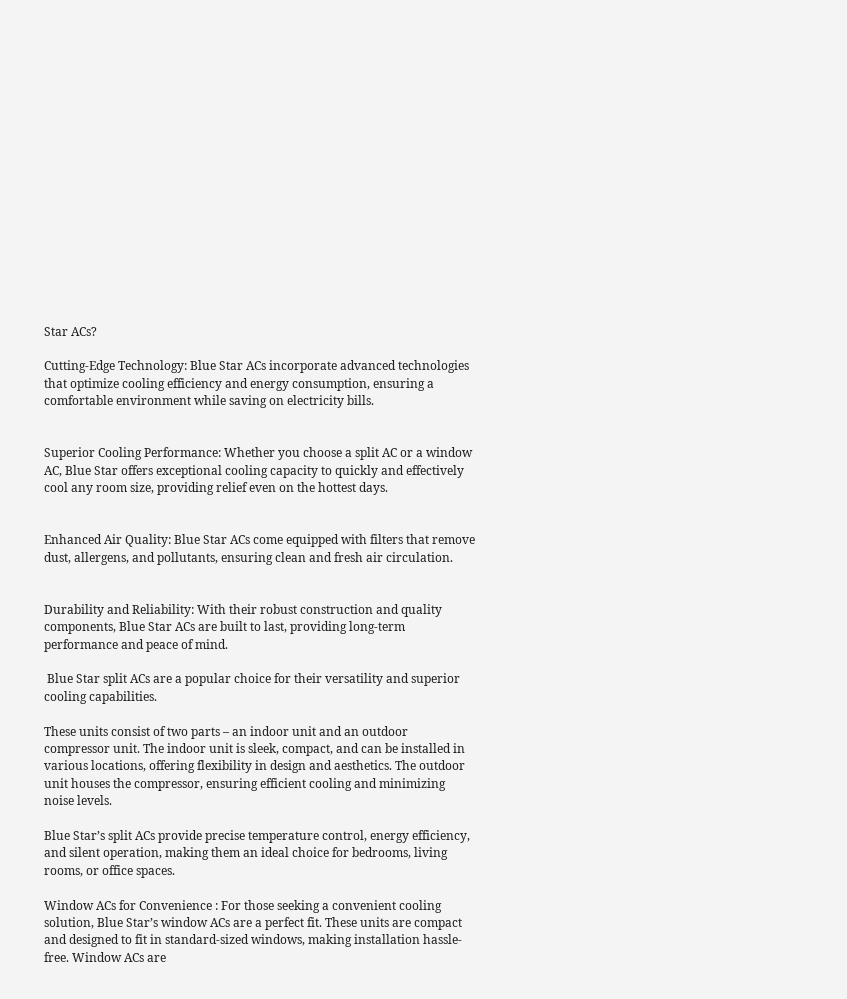Star ACs?

Cutting-Edge Technology: Blue Star ACs incorporate advanced technologies that optimize cooling efficiency and energy consumption, ensuring a comfortable environment while saving on electricity bills.


Superior Cooling Performance: Whether you choose a split AC or a window AC, Blue Star offers exceptional cooling capacity to quickly and effectively cool any room size, providing relief even on the hottest days.


Enhanced Air Quality: Blue Star ACs come equipped with filters that remove dust, allergens, and pollutants, ensuring clean and fresh air circulation.


Durability and Reliability: With their robust construction and quality components, Blue Star ACs are built to last, providing long-term performance and peace of mind.

 Blue Star split ACs are a popular choice for their versatility and superior cooling capabilities.

These units consist of two parts – an indoor unit and an outdoor compressor unit. The indoor unit is sleek, compact, and can be installed in various locations, offering flexibility in design and aesthetics. The outdoor unit houses the compressor, ensuring efficient cooling and minimizing noise levels.

Blue Star’s split ACs provide precise temperature control, energy efficiency, and silent operation, making them an ideal choice for bedrooms, living rooms, or office spaces.

Window ACs for Convenience : For those seeking a convenient cooling solution, Blue Star’s window ACs are a perfect fit. These units are compact and designed to fit in standard-sized windows, making installation hassle-free. Window ACs are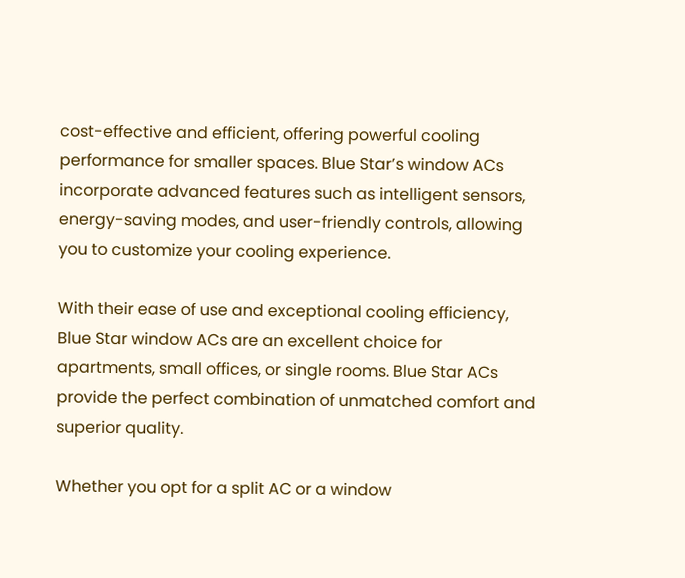cost-effective and efficient, offering powerful cooling performance for smaller spaces. Blue Star’s window ACs incorporate advanced features such as intelligent sensors, energy-saving modes, and user-friendly controls, allowing you to customize your cooling experience.

With their ease of use and exceptional cooling efficiency, Blue Star window ACs are an excellent choice for apartments, small offices, or single rooms. Blue Star ACs provide the perfect combination of unmatched comfort and superior quality.

Whether you opt for a split AC or a window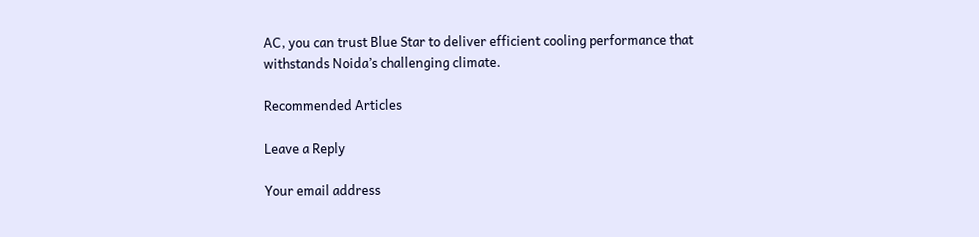AC, you can trust Blue Star to deliver efficient cooling performance that withstands Noida’s challenging climate.

Recommended Articles

Leave a Reply

Your email address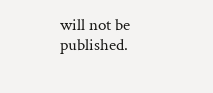will not be published.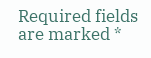Required fields are marked *